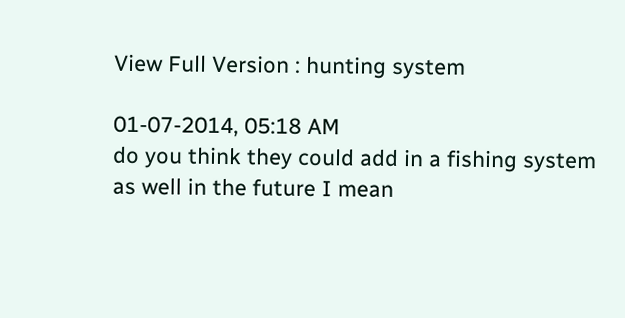View Full Version : hunting system

01-07-2014, 05:18 AM
do you think they could add in a fishing system as well in the future I mean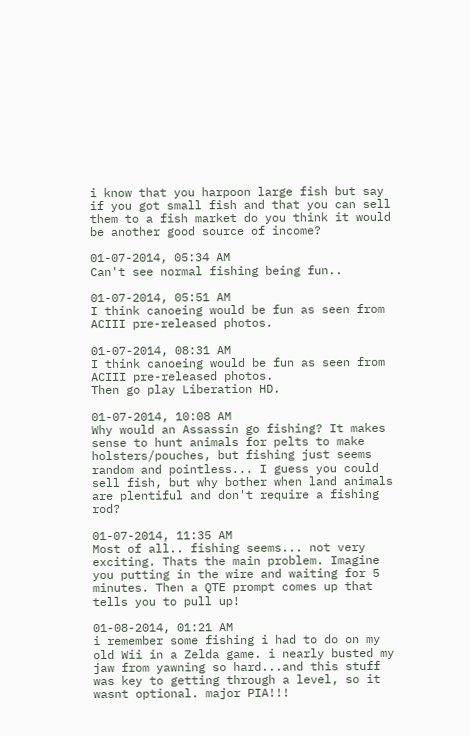i know that you harpoon large fish but say if you got small fish and that you can sell them to a fish market do you think it would be another good source of income?

01-07-2014, 05:34 AM
Can't see normal fishing being fun..

01-07-2014, 05:51 AM
I think canoeing would be fun as seen from ACIII pre-released photos.

01-07-2014, 08:31 AM
I think canoeing would be fun as seen from ACIII pre-released photos.
Then go play Liberation HD.

01-07-2014, 10:08 AM
Why would an Assassin go fishing? It makes sense to hunt animals for pelts to make holsters/pouches, but fishing just seems random and pointless... I guess you could sell fish, but why bother when land animals are plentiful and don't require a fishing rod?

01-07-2014, 11:35 AM
Most of all.. fishing seems... not very exciting. Thats the main problem. Imagine you putting in the wire and waiting for 5 minutes. Then a QTE prompt comes up that tells you to pull up!

01-08-2014, 01:21 AM
i remember some fishing i had to do on my old Wii in a Zelda game. i nearly busted my jaw from yawning so hard...and this stuff was key to getting through a level, so it wasnt optional. major PIA!!!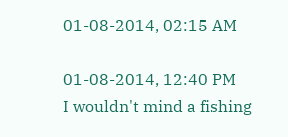01-08-2014, 02:15 AM

01-08-2014, 12:40 PM
I wouldn't mind a fishing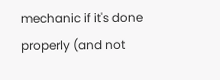mechanic if it's done properly (and not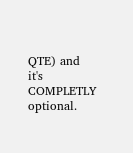QTE) and it's COMPLETLY optional.